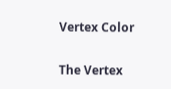Vertex Color

The Vertex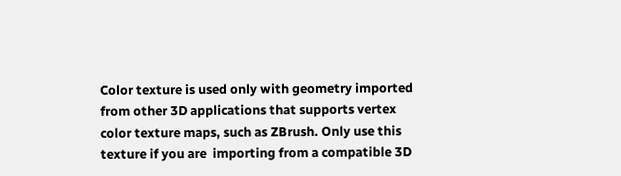Color texture is used only with geometry imported from other 3D applications that supports vertex color texture maps, such as ZBrush. Only use this texture if you are  importing from a compatible 3D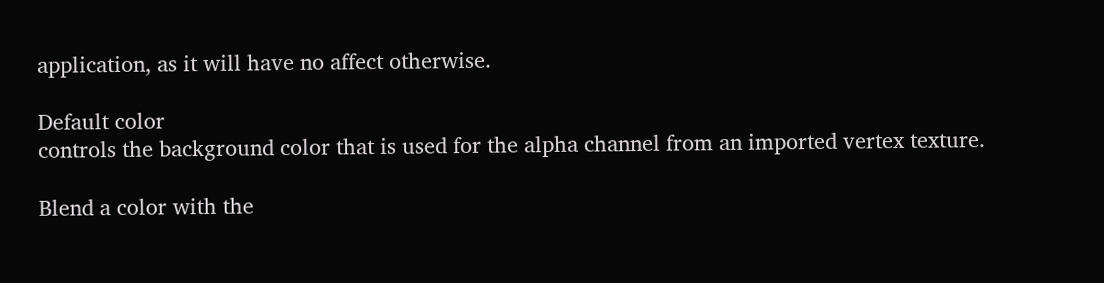application, as it will have no affect otherwise.

Default color
controls the background color that is used for the alpha channel from an imported vertex texture.

Blend a color with the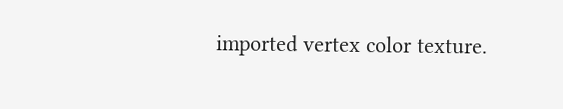imported vertex color texture.